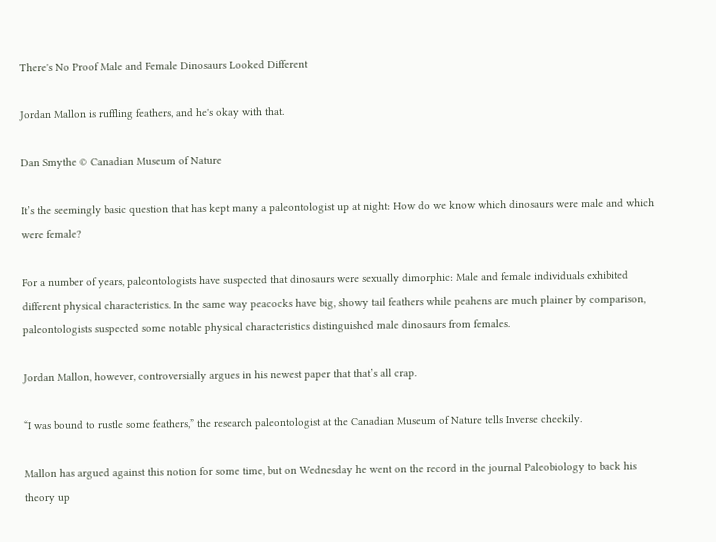There's No Proof Male and Female Dinosaurs Looked Different

Jordan Mallon is ruffling feathers, and he's okay with that.

Dan Smythe © Canadian Museum of Nature

It’s the seemingly basic question that has kept many a paleontologist up at night: How do we know which dinosaurs were male and which were female?

For a number of years, paleontologists have suspected that dinosaurs were sexually dimorphic: Male and female individuals exhibited different physical characteristics. In the same way peacocks have big, showy tail feathers while peahens are much plainer by comparison, paleontologists suspected some notable physical characteristics distinguished male dinosaurs from females.

Jordan Mallon, however, controversially argues in his newest paper that that’s all crap.

“I was bound to rustle some feathers,” the research paleontologist at the Canadian Museum of Nature tells Inverse cheekily.

Mallon has argued against this notion for some time, but on Wednesday he went on the record in the journal Paleobiology to back his theory up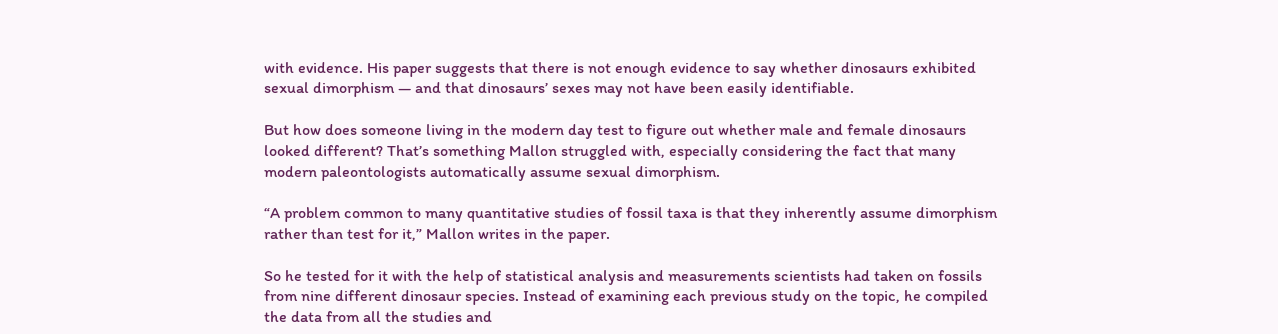with evidence. His paper suggests that there is not enough evidence to say whether dinosaurs exhibited sexual dimorphism — and that dinosaurs’ sexes may not have been easily identifiable.

But how does someone living in the modern day test to figure out whether male and female dinosaurs looked different? That’s something Mallon struggled with, especially considering the fact that many modern paleontologists automatically assume sexual dimorphism.

“A problem common to many quantitative studies of fossil taxa is that they inherently assume dimorphism rather than test for it,” Mallon writes in the paper.

So he tested for it with the help of statistical analysis and measurements scientists had taken on fossils from nine different dinosaur species. Instead of examining each previous study on the topic, he compiled the data from all the studies and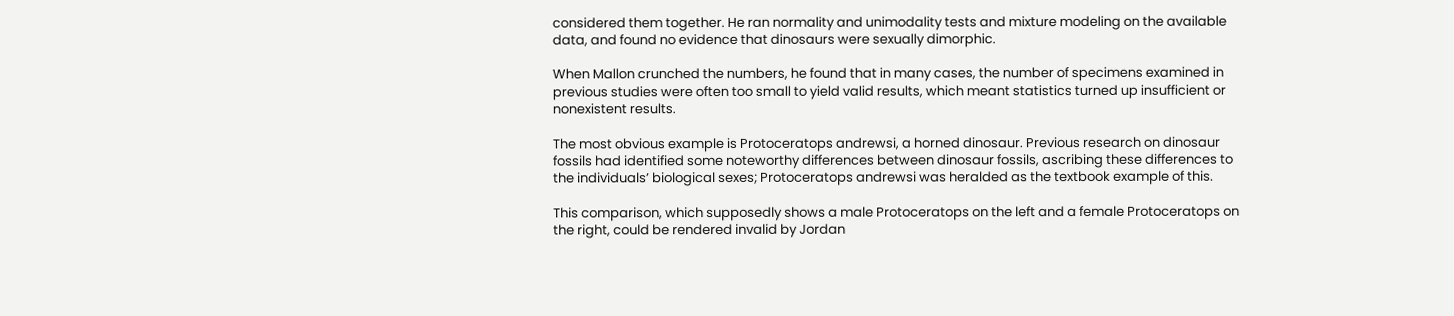considered them together. He ran normality and unimodality tests and mixture modeling on the available data, and found no evidence that dinosaurs were sexually dimorphic.

When Mallon crunched the numbers, he found that in many cases, the number of specimens examined in previous studies were often too small to yield valid results, which meant statistics turned up insufficient or nonexistent results.

The most obvious example is Protoceratops andrewsi, a horned dinosaur. Previous research on dinosaur fossils had identified some noteworthy differences between dinosaur fossils, ascribing these differences to the individuals’ biological sexes; Protoceratops andrewsi was heralded as the textbook example of this.

This comparison, which supposedly shows a male Protoceratops on the left and a female Protoceratops on the right, could be rendered invalid by Jordan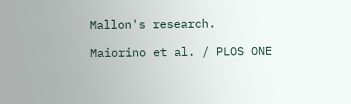Mallon's research.

Maiorino et al. / PLOS ONE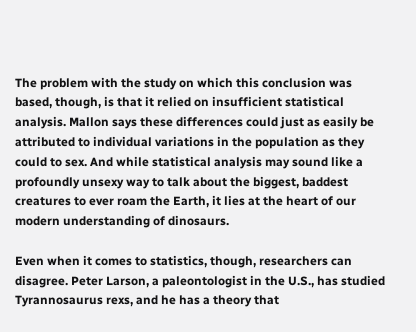The problem with the study on which this conclusion was based, though, is that it relied on insufficient statistical analysis. Mallon says these differences could just as easily be attributed to individual variations in the population as they could to sex. And while statistical analysis may sound like a profoundly unsexy way to talk about the biggest, baddest creatures to ever roam the Earth, it lies at the heart of our modern understanding of dinosaurs.

Even when it comes to statistics, though, researchers can disagree. Peter Larson, a paleontologist in the U.S., has studied Tyrannosaurus rexs, and he has a theory that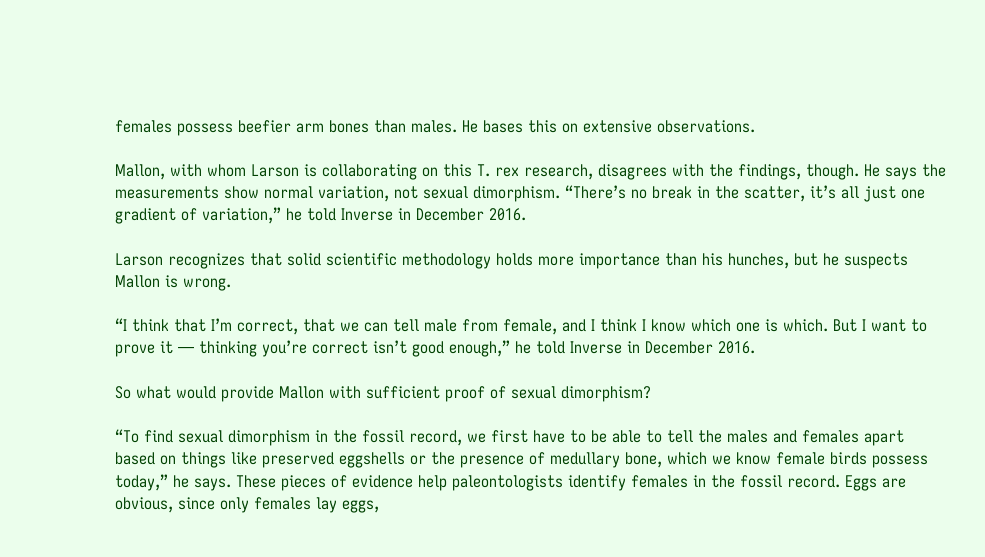females possess beefier arm bones than males. He bases this on extensive observations.

Mallon, with whom Larson is collaborating on this T. rex research, disagrees with the findings, though. He says the measurements show normal variation, not sexual dimorphism. “There’s no break in the scatter, it’s all just one gradient of variation,” he told Inverse in December 2016.

Larson recognizes that solid scientific methodology holds more importance than his hunches, but he suspects Mallon is wrong.

“I think that I’m correct, that we can tell male from female, and I think I know which one is which. But I want to prove it — thinking you’re correct isn’t good enough,” he told Inverse in December 2016.

So what would provide Mallon with sufficient proof of sexual dimorphism?

“To find sexual dimorphism in the fossil record, we first have to be able to tell the males and females apart based on things like preserved eggshells or the presence of medullary bone, which we know female birds possess today,” he says. These pieces of evidence help paleontologists identify females in the fossil record. Eggs are obvious, since only females lay eggs,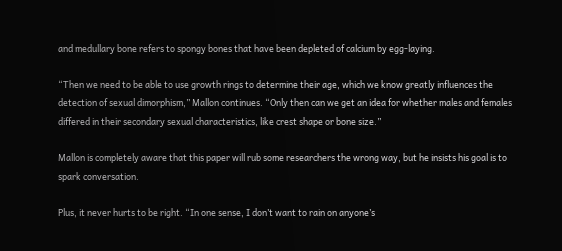and medullary bone refers to spongy bones that have been depleted of calcium by egg-laying.

“Then we need to be able to use growth rings to determine their age, which we know greatly influences the detection of sexual dimorphism,” Mallon continues. “Only then can we get an idea for whether males and females differed in their secondary sexual characteristics, like crest shape or bone size.”

Mallon is completely aware that this paper will rub some researchers the wrong way, but he insists his goal is to spark conversation.

Plus, it never hurts to be right. “In one sense, I don’t want to rain on anyone’s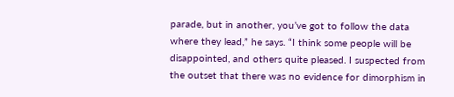parade, but in another, you’ve got to follow the data where they lead,” he says. “I think some people will be disappointed, and others quite pleased. I suspected from the outset that there was no evidence for dimorphism in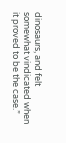dinosaurs, and felt somewhat vindicated when it proved to be the case.”